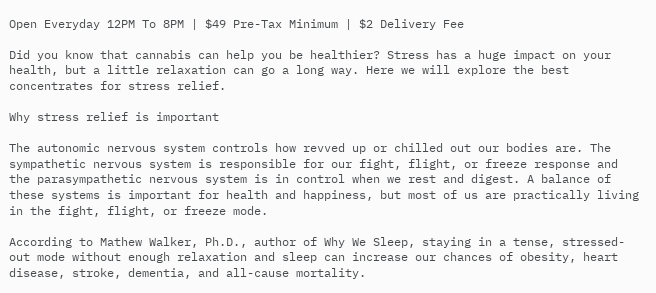Open Everyday 12PM To 8PM | $49 Pre-Tax Minimum | $2 Delivery Fee

Did you know that cannabis can help you be healthier? Stress has a huge impact on your health, but a little relaxation can go a long way. Here we will explore the best concentrates for stress relief.

Why stress relief is important

The autonomic nervous system controls how revved up or chilled out our bodies are. The sympathetic nervous system is responsible for our fight, flight, or freeze response and the parasympathetic nervous system is in control when we rest and digest. A balance of these systems is important for health and happiness, but most of us are practically living in the fight, flight, or freeze mode.

According to Mathew Walker, Ph.D., author of Why We Sleep, staying in a tense, stressed-out mode without enough relaxation and sleep can increase our chances of obesity, heart disease, stroke, dementia, and all-cause mortality.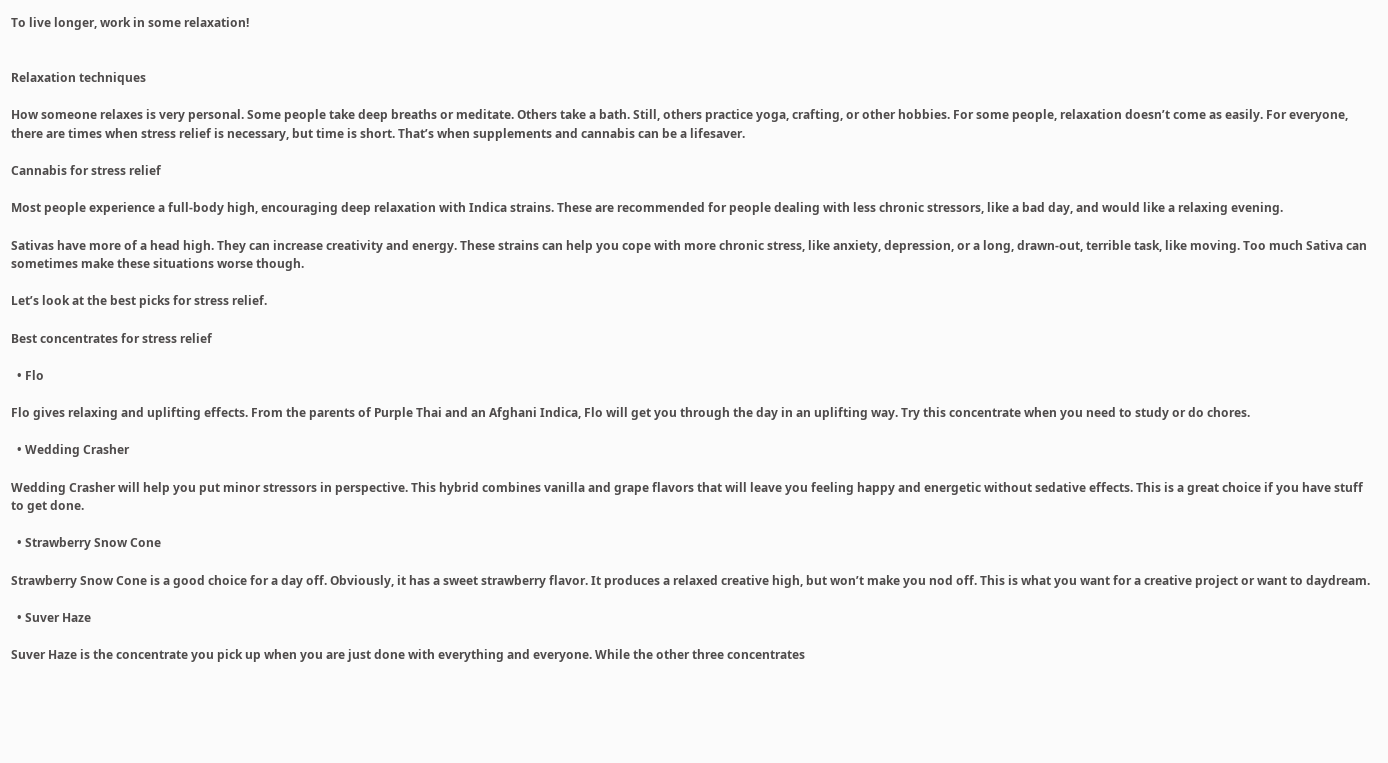To live longer, work in some relaxation!


Relaxation techniques

How someone relaxes is very personal. Some people take deep breaths or meditate. Others take a bath. Still, others practice yoga, crafting, or other hobbies. For some people, relaxation doesn’t come as easily. For everyone, there are times when stress relief is necessary, but time is short. That’s when supplements and cannabis can be a lifesaver.

Cannabis for stress relief

Most people experience a full-body high, encouraging deep relaxation with Indica strains. These are recommended for people dealing with less chronic stressors, like a bad day, and would like a relaxing evening.

Sativas have more of a head high. They can increase creativity and energy. These strains can help you cope with more chronic stress, like anxiety, depression, or a long, drawn-out, terrible task, like moving. Too much Sativa can sometimes make these situations worse though.

Let’s look at the best picks for stress relief.

Best concentrates for stress relief

  • Flo

Flo gives relaxing and uplifting effects. From the parents of Purple Thai and an Afghani Indica, Flo will get you through the day in an uplifting way. Try this concentrate when you need to study or do chores.

  • Wedding Crasher

Wedding Crasher will help you put minor stressors in perspective. This hybrid combines vanilla and grape flavors that will leave you feeling happy and energetic without sedative effects. This is a great choice if you have stuff to get done.

  • Strawberry Snow Cone

Strawberry Snow Cone is a good choice for a day off. Obviously, it has a sweet strawberry flavor. It produces a relaxed creative high, but won’t make you nod off. This is what you want for a creative project or want to daydream.

  • Suver Haze

Suver Haze is the concentrate you pick up when you are just done with everything and everyone. While the other three concentrates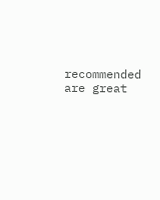recommended are great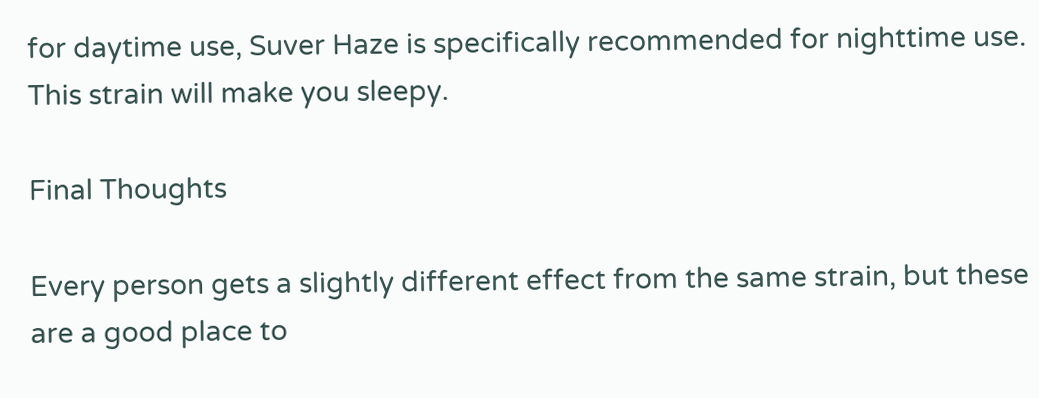for daytime use, Suver Haze is specifically recommended for nighttime use. This strain will make you sleepy.

Final Thoughts

Every person gets a slightly different effect from the same strain, but these are a good place to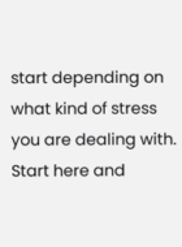start depending on what kind of stress you are dealing with. Start here and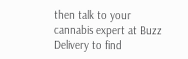then talk to your cannabis expert at Buzz Delivery to find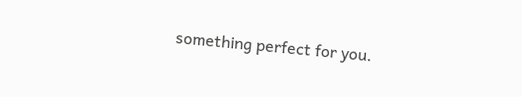something perfect for you.